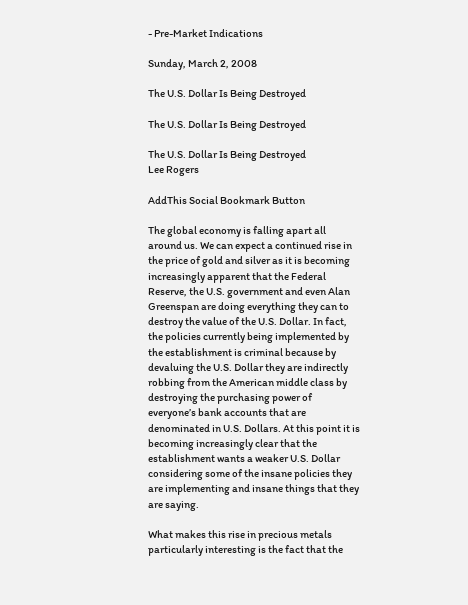- Pre-Market Indications

Sunday, March 2, 2008

The U.S. Dollar Is Being Destroyed

The U.S. Dollar Is Being Destroyed

The U.S. Dollar Is Being Destroyed
Lee Rogers

AddThis Social Bookmark Button

The global economy is falling apart all around us. We can expect a continued rise in the price of gold and silver as it is becoming increasingly apparent that the Federal Reserve, the U.S. government and even Alan Greenspan are doing everything they can to destroy the value of the U.S. Dollar. In fact, the policies currently being implemented by the establishment is criminal because by devaluing the U.S. Dollar they are indirectly robbing from the American middle class by destroying the purchasing power of everyone’s bank accounts that are denominated in U.S. Dollars. At this point it is becoming increasingly clear that the establishment wants a weaker U.S. Dollar considering some of the insane policies they are implementing and insane things that they are saying.

What makes this rise in precious metals particularly interesting is the fact that the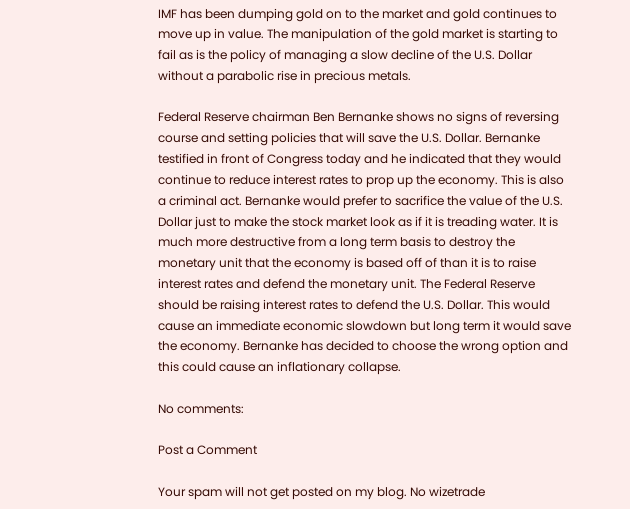IMF has been dumping gold on to the market and gold continues to move up in value. The manipulation of the gold market is starting to fail as is the policy of managing a slow decline of the U.S. Dollar without a parabolic rise in precious metals.

Federal Reserve chairman Ben Bernanke shows no signs of reversing course and setting policies that will save the U.S. Dollar. Bernanke testified in front of Congress today and he indicated that they would continue to reduce interest rates to prop up the economy. This is also a criminal act. Bernanke would prefer to sacrifice the value of the U.S. Dollar just to make the stock market look as if it is treading water. It is much more destructive from a long term basis to destroy the monetary unit that the economy is based off of than it is to raise interest rates and defend the monetary unit. The Federal Reserve should be raising interest rates to defend the U.S. Dollar. This would cause an immediate economic slowdown but long term it would save the economy. Bernanke has decided to choose the wrong option and this could cause an inflationary collapse.

No comments:

Post a Comment

Your spam will not get posted on my blog. No wizetrade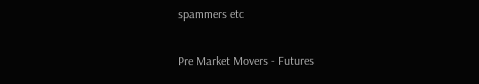spammers etc

Pre Market Movers - Futures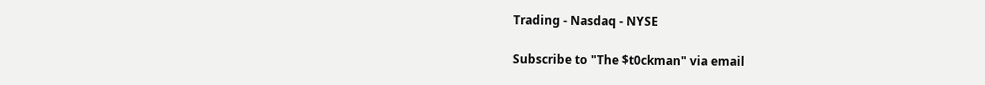Trading - Nasdaq - NYSE

Subscribe to "The $t0ckman" via email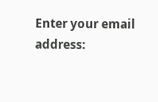Enter your email address: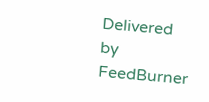Delivered by FeedBurner